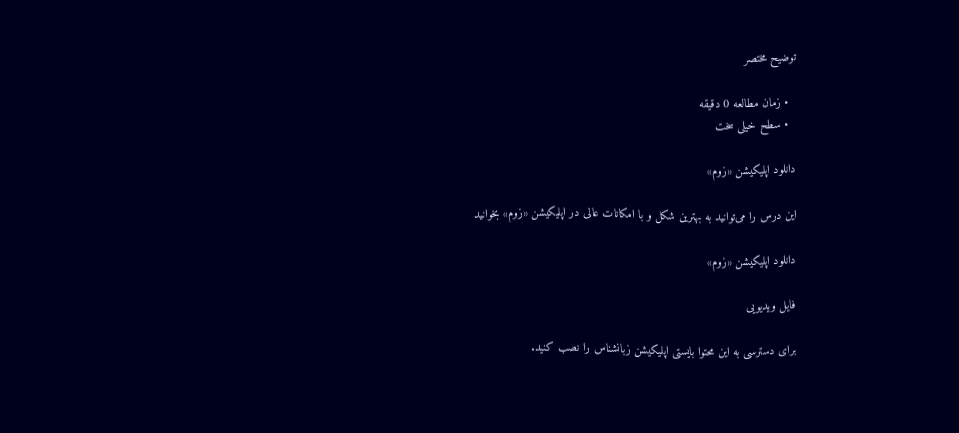توضیح مختصر

  • زمان مطالعه 0 دقیقه
  • سطح خیلی سخت

دانلود اپلیکیشن «زوم»

این درس را می‌توانید به بهترین شکل و با امکانات عالی در اپلیکیشن «زوم» بخوانید

دانلود اپلیکیشن «زوم»

فایل ویدیویی

برای دسترسی به این محتوا بایستی اپلیکیشن زبانشناس را نصب کنید.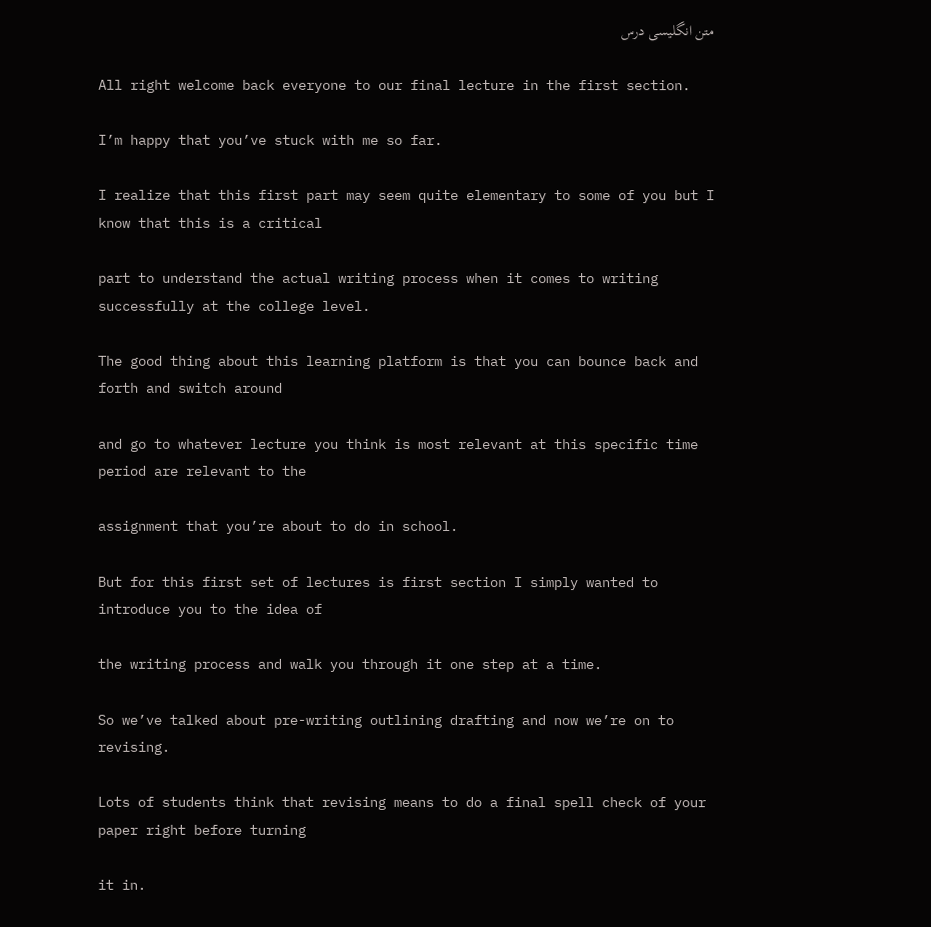متن انگلیسی درس

All right welcome back everyone to our final lecture in the first section.

I’m happy that you’ve stuck with me so far.

I realize that this first part may seem quite elementary to some of you but I know that this is a critical

part to understand the actual writing process when it comes to writing successfully at the college level.

The good thing about this learning platform is that you can bounce back and forth and switch around

and go to whatever lecture you think is most relevant at this specific time period are relevant to the

assignment that you’re about to do in school.

But for this first set of lectures is first section I simply wanted to introduce you to the idea of

the writing process and walk you through it one step at a time.

So we’ve talked about pre-writing outlining drafting and now we’re on to revising.

Lots of students think that revising means to do a final spell check of your paper right before turning

it in.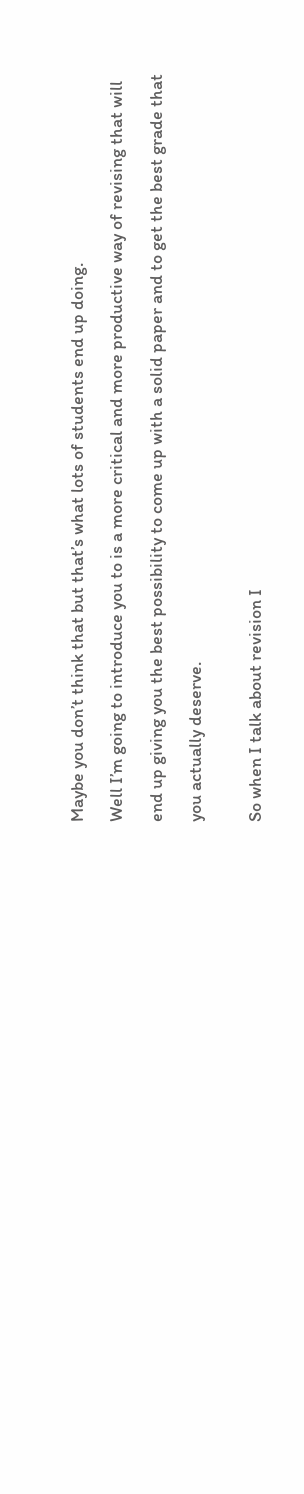Maybe you don’t think that but that’s what lots of students end up doing.

Well I’m going to introduce you to is a more critical and more productive way of revising that will

end up giving you the best possibility to come up with a solid paper and to get the best grade that

you actually deserve.


So when I talk about revision I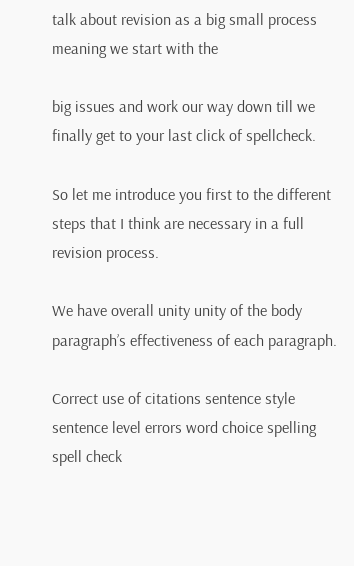talk about revision as a big small process meaning we start with the

big issues and work our way down till we finally get to your last click of spellcheck.

So let me introduce you first to the different steps that I think are necessary in a full revision process.

We have overall unity unity of the body paragraph’s effectiveness of each paragraph.

Correct use of citations sentence style sentence level errors word choice spelling spell check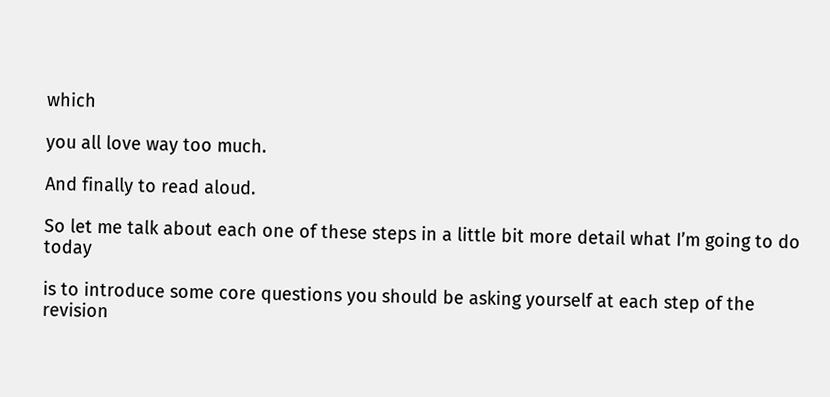which

you all love way too much.

And finally to read aloud.

So let me talk about each one of these steps in a little bit more detail what I’m going to do today

is to introduce some core questions you should be asking yourself at each step of the revision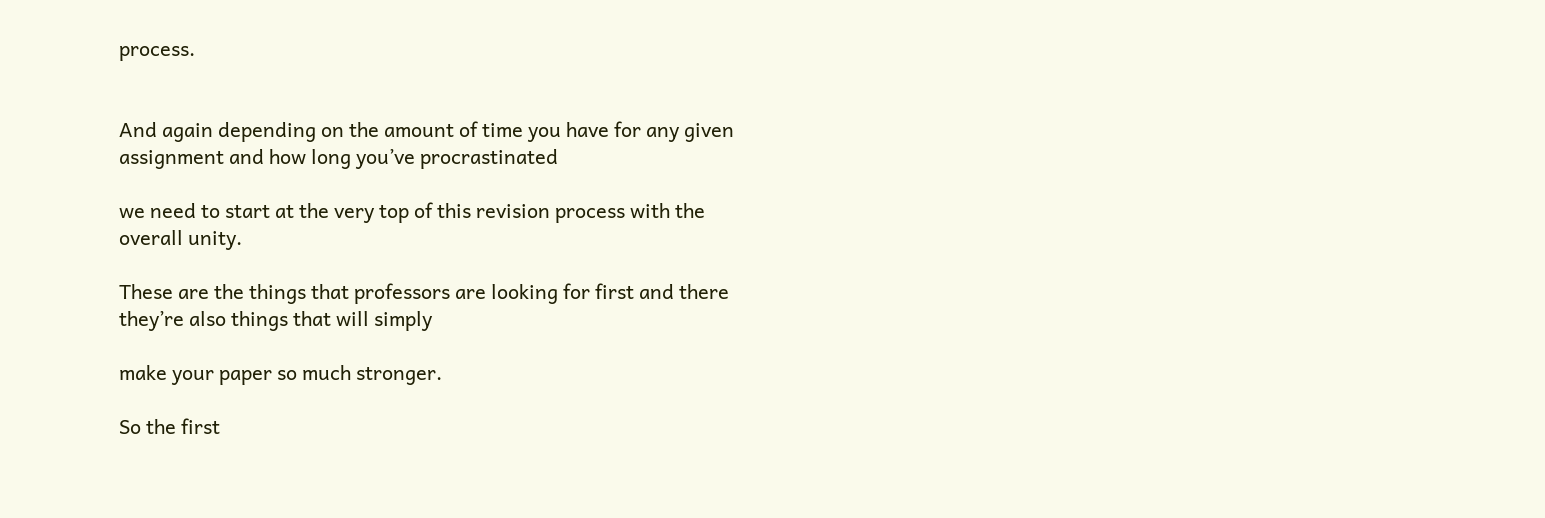process.


And again depending on the amount of time you have for any given assignment and how long you’ve procrastinated

we need to start at the very top of this revision process with the overall unity.

These are the things that professors are looking for first and there they’re also things that will simply

make your paper so much stronger.

So the first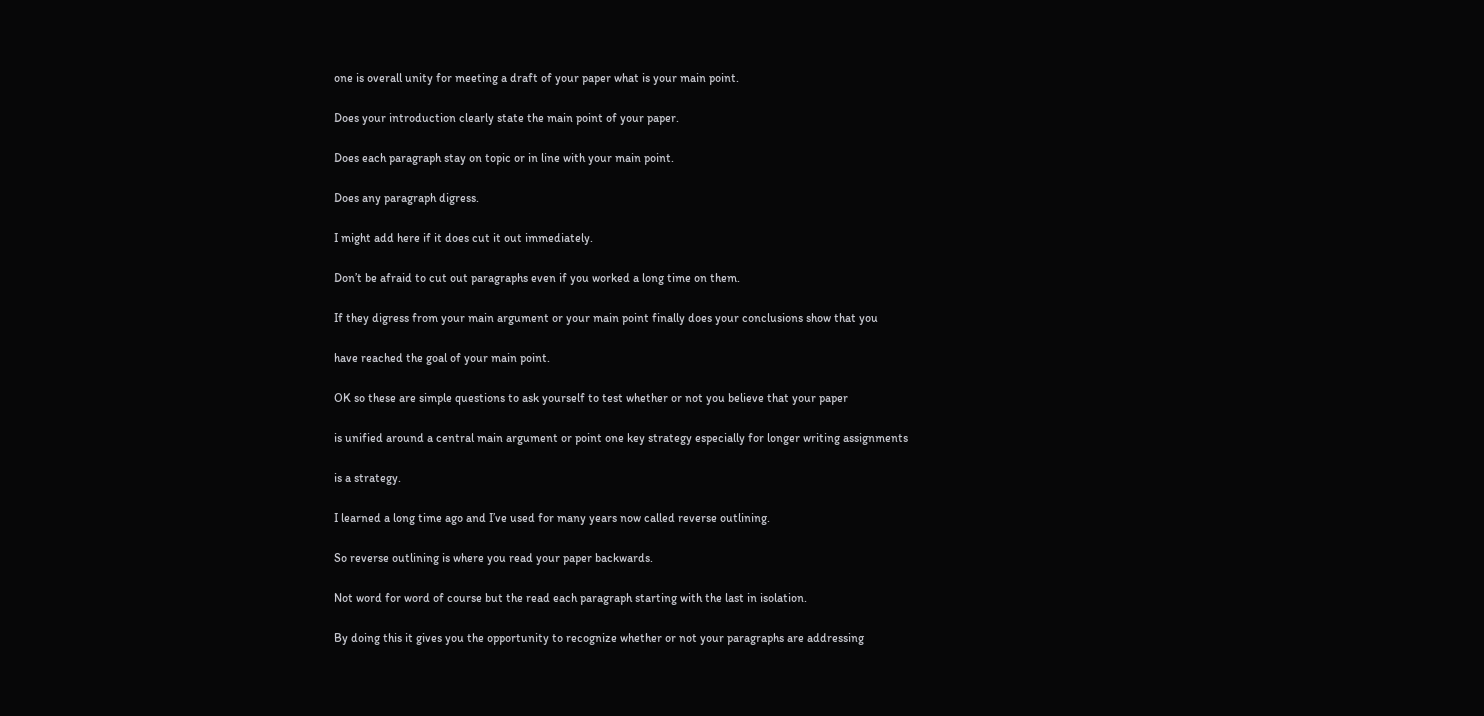one is overall unity for meeting a draft of your paper what is your main point.

Does your introduction clearly state the main point of your paper.

Does each paragraph stay on topic or in line with your main point.

Does any paragraph digress.

I might add here if it does cut it out immediately.

Don’t be afraid to cut out paragraphs even if you worked a long time on them.

If they digress from your main argument or your main point finally does your conclusions show that you

have reached the goal of your main point.

OK so these are simple questions to ask yourself to test whether or not you believe that your paper

is unified around a central main argument or point one key strategy especially for longer writing assignments

is a strategy.

I learned a long time ago and I’ve used for many years now called reverse outlining.

So reverse outlining is where you read your paper backwards.

Not word for word of course but the read each paragraph starting with the last in isolation.

By doing this it gives you the opportunity to recognize whether or not your paragraphs are addressing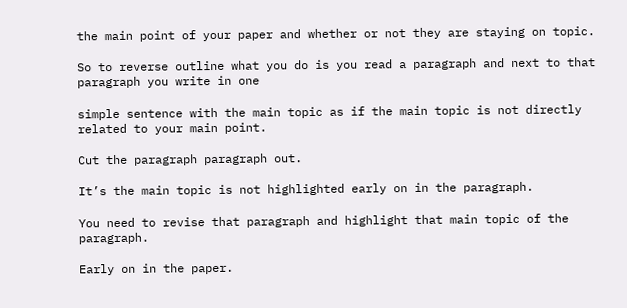the main point of your paper and whether or not they are staying on topic.

So to reverse outline what you do is you read a paragraph and next to that paragraph you write in one

simple sentence with the main topic as if the main topic is not directly related to your main point.

Cut the paragraph paragraph out.

It’s the main topic is not highlighted early on in the paragraph.

You need to revise that paragraph and highlight that main topic of the paragraph.

Early on in the paper.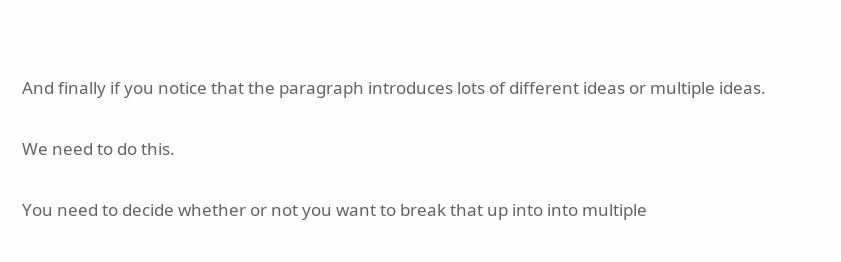And finally if you notice that the paragraph introduces lots of different ideas or multiple ideas.

We need to do this.

You need to decide whether or not you want to break that up into into multiple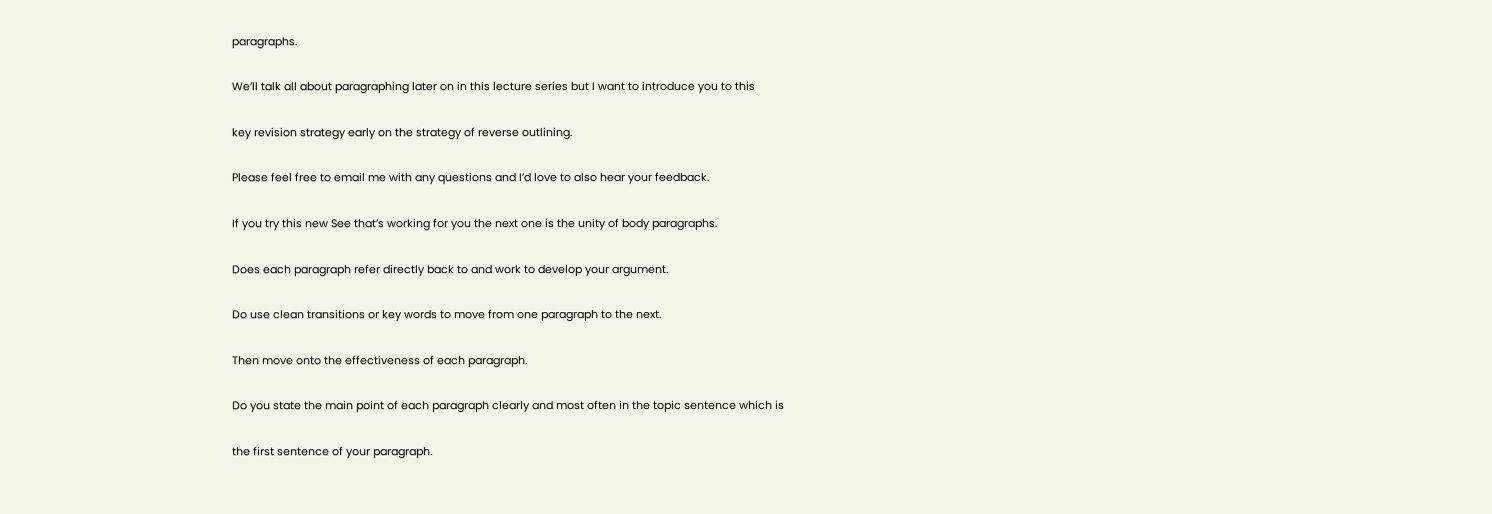paragraphs.

We’ll talk all about paragraphing later on in this lecture series but I want to introduce you to this

key revision strategy early on the strategy of reverse outlining.

Please feel free to email me with any questions and I’d love to also hear your feedback.

If you try this new See that’s working for you the next one is the unity of body paragraphs.

Does each paragraph refer directly back to and work to develop your argument.

Do use clean transitions or key words to move from one paragraph to the next.

Then move onto the effectiveness of each paragraph.

Do you state the main point of each paragraph clearly and most often in the topic sentence which is

the first sentence of your paragraph.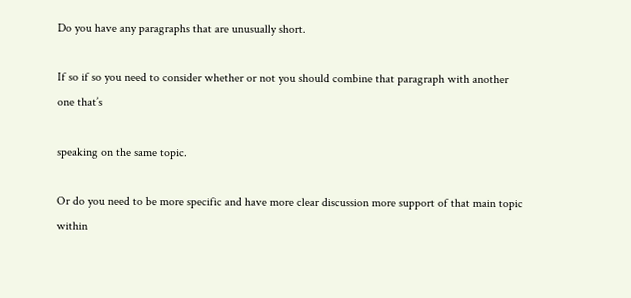Do you have any paragraphs that are unusually short.

If so if so you need to consider whether or not you should combine that paragraph with another one that’s

speaking on the same topic.

Or do you need to be more specific and have more clear discussion more support of that main topic within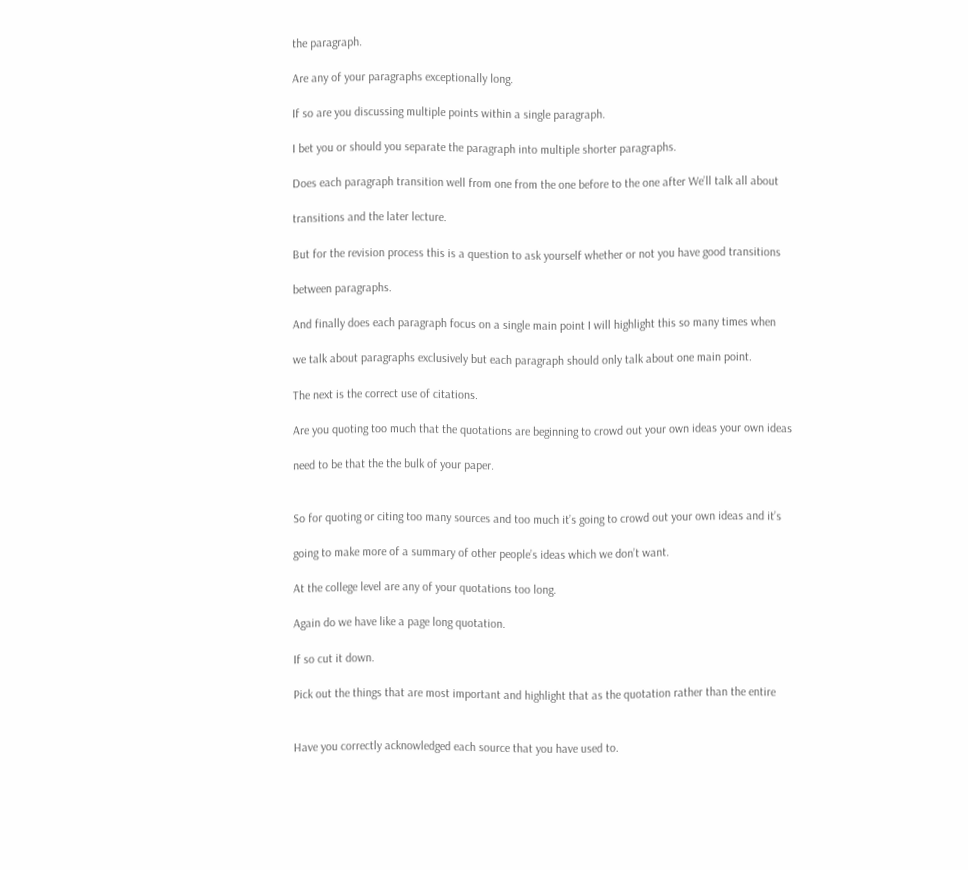the paragraph.

Are any of your paragraphs exceptionally long.

If so are you discussing multiple points within a single paragraph.

I bet you or should you separate the paragraph into multiple shorter paragraphs.

Does each paragraph transition well from one from the one before to the one after We’ll talk all about

transitions and the later lecture.

But for the revision process this is a question to ask yourself whether or not you have good transitions

between paragraphs.

And finally does each paragraph focus on a single main point I will highlight this so many times when

we talk about paragraphs exclusively but each paragraph should only talk about one main point.

The next is the correct use of citations.

Are you quoting too much that the quotations are beginning to crowd out your own ideas your own ideas

need to be that the the bulk of your paper.


So for quoting or citing too many sources and too much it’s going to crowd out your own ideas and it’s

going to make more of a summary of other people’s ideas which we don’t want.

At the college level are any of your quotations too long.

Again do we have like a page long quotation.

If so cut it down.

Pick out the things that are most important and highlight that as the quotation rather than the entire


Have you correctly acknowledged each source that you have used to.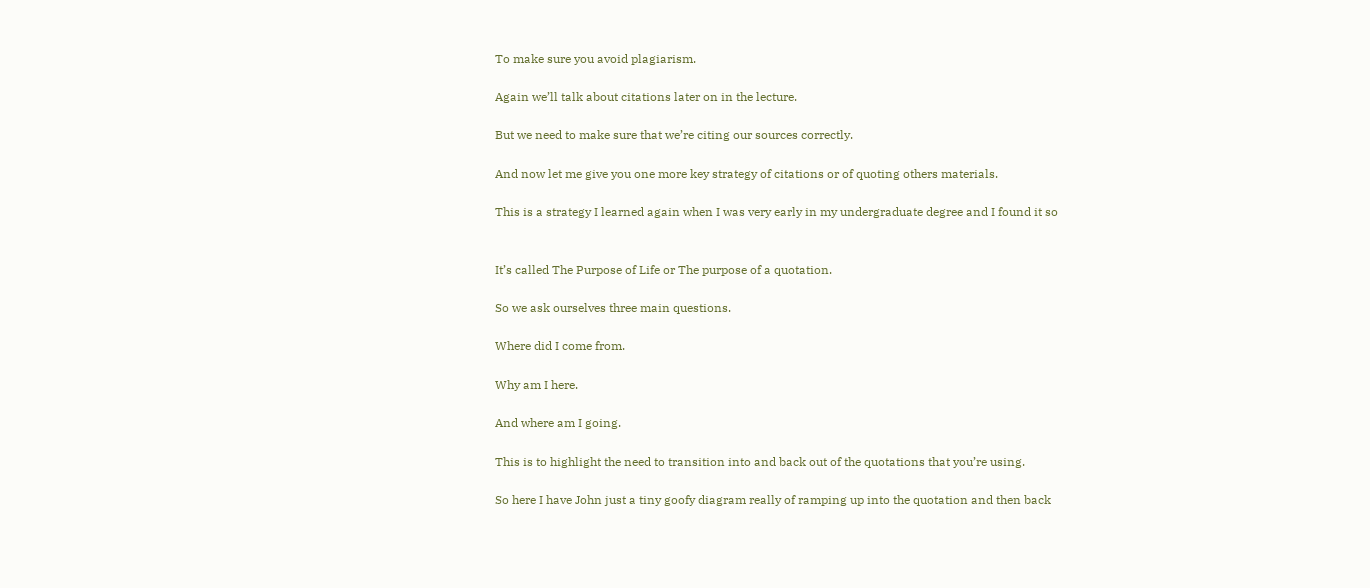To make sure you avoid plagiarism.

Again we’ll talk about citations later on in the lecture.

But we need to make sure that we’re citing our sources correctly.

And now let me give you one more key strategy of citations or of quoting others materials.

This is a strategy I learned again when I was very early in my undergraduate degree and I found it so


It’s called The Purpose of Life or The purpose of a quotation.

So we ask ourselves three main questions.

Where did I come from.

Why am I here.

And where am I going.

This is to highlight the need to transition into and back out of the quotations that you’re using.

So here I have John just a tiny goofy diagram really of ramping up into the quotation and then back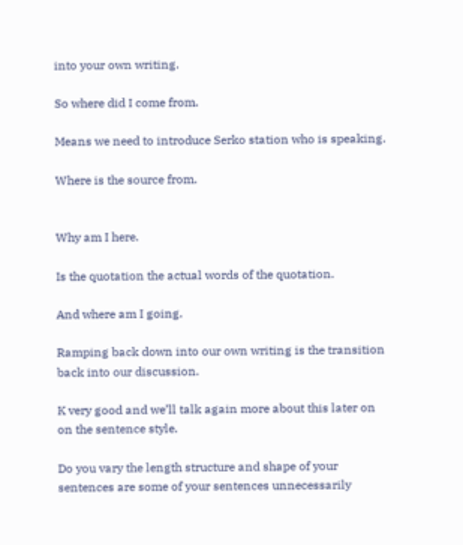into your own writing.

So where did I come from.

Means we need to introduce Serko station who is speaking.

Where is the source from.


Why am I here.

Is the quotation the actual words of the quotation.

And where am I going.

Ramping back down into our own writing is the transition back into our discussion.

K very good and we’ll talk again more about this later on on the sentence style.

Do you vary the length structure and shape of your sentences are some of your sentences unnecessarily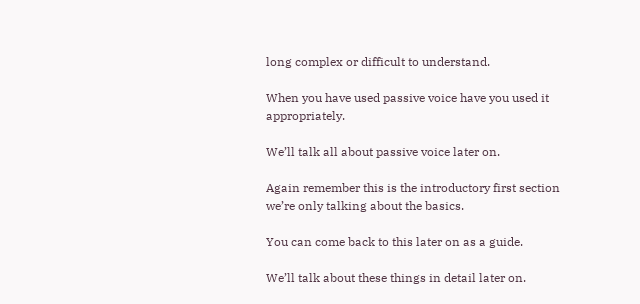long complex or difficult to understand.

When you have used passive voice have you used it appropriately.

We’ll talk all about passive voice later on.

Again remember this is the introductory first section we’re only talking about the basics.

You can come back to this later on as a guide.

We’ll talk about these things in detail later on.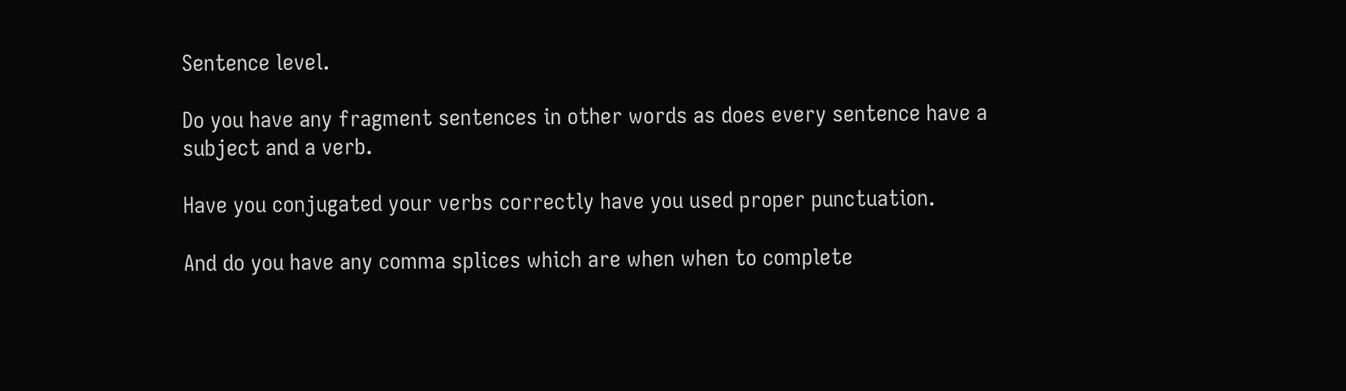Sentence level.

Do you have any fragment sentences in other words as does every sentence have a subject and a verb.

Have you conjugated your verbs correctly have you used proper punctuation.

And do you have any comma splices which are when when to complete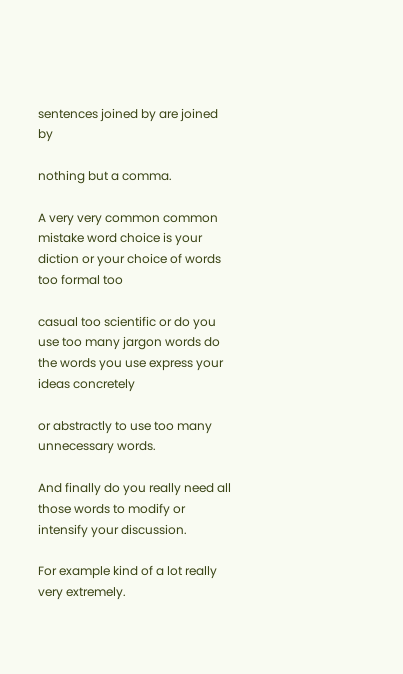sentences joined by are joined by

nothing but a comma.

A very very common common mistake word choice is your diction or your choice of words too formal too

casual too scientific or do you use too many jargon words do the words you use express your ideas concretely

or abstractly to use too many unnecessary words.

And finally do you really need all those words to modify or intensify your discussion.

For example kind of a lot really very extremely.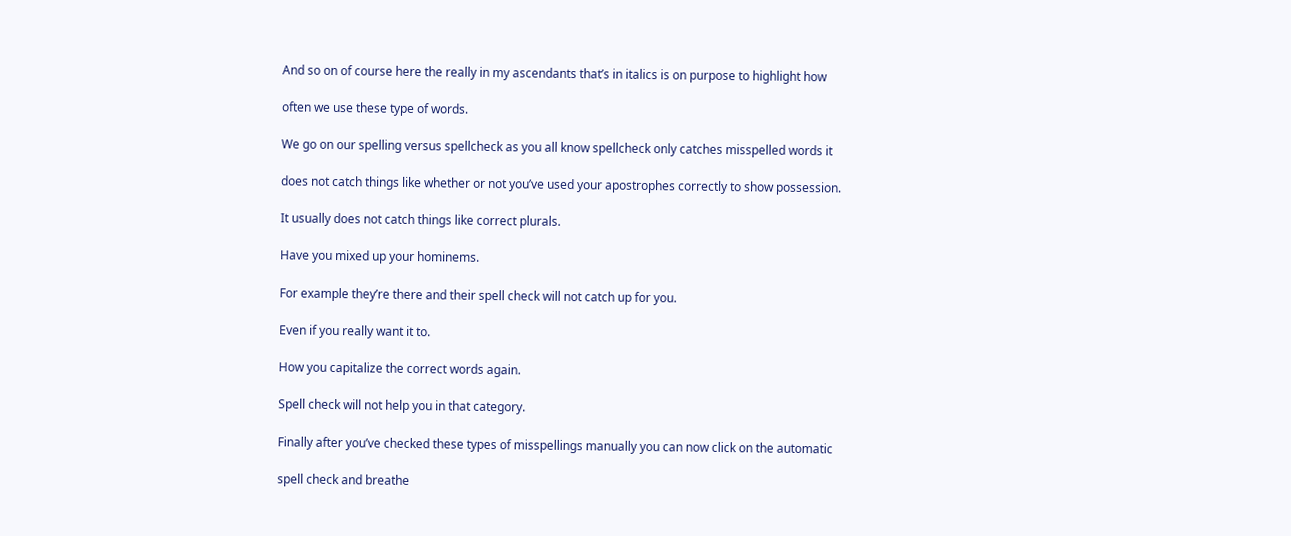And so on of course here the really in my ascendants that’s in italics is on purpose to highlight how

often we use these type of words.

We go on our spelling versus spellcheck as you all know spellcheck only catches misspelled words it

does not catch things like whether or not you’ve used your apostrophes correctly to show possession.

It usually does not catch things like correct plurals.

Have you mixed up your hominems.

For example they’re there and their spell check will not catch up for you.

Even if you really want it to.

How you capitalize the correct words again.

Spell check will not help you in that category.

Finally after you’ve checked these types of misspellings manually you can now click on the automatic

spell check and breathe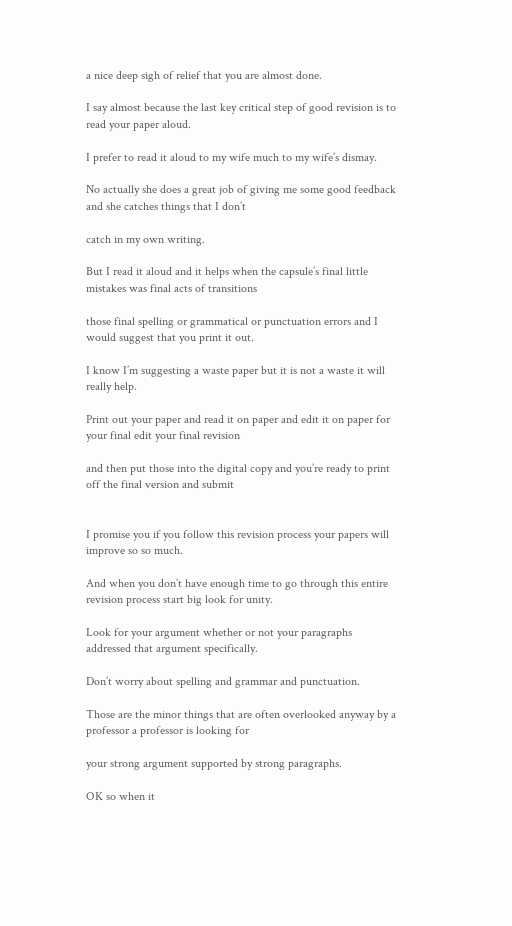a nice deep sigh of relief that you are almost done.

I say almost because the last key critical step of good revision is to read your paper aloud.

I prefer to read it aloud to my wife much to my wife’s dismay.

No actually she does a great job of giving me some good feedback and she catches things that I don’t

catch in my own writing.

But I read it aloud and it helps when the capsule’s final little mistakes was final acts of transitions

those final spelling or grammatical or punctuation errors and I would suggest that you print it out.

I know I’m suggesting a waste paper but it is not a waste it will really help.

Print out your paper and read it on paper and edit it on paper for your final edit your final revision

and then put those into the digital copy and you’re ready to print off the final version and submit


I promise you if you follow this revision process your papers will improve so so much.

And when you don’t have enough time to go through this entire revision process start big look for unity.

Look for your argument whether or not your paragraphs addressed that argument specifically.

Don’t worry about spelling and grammar and punctuation.

Those are the minor things that are often overlooked anyway by a professor a professor is looking for

your strong argument supported by strong paragraphs.

OK so when it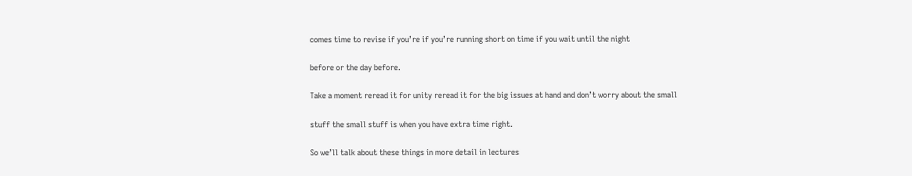comes time to revise if you’re if you’re running short on time if you wait until the night

before or the day before.

Take a moment reread it for unity reread it for the big issues at hand and don’t worry about the small

stuff the small stuff is when you have extra time right.

So we’ll talk about these things in more detail in lectures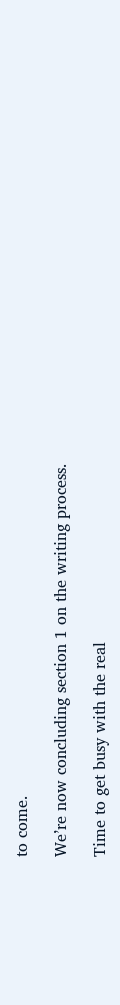to come.

We’re now concluding section 1 on the writing process.

Time to get busy with the real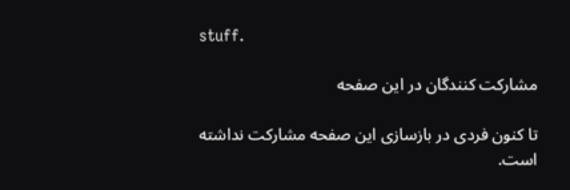stuff.

مشارکت کنندگان در این صفحه

تا کنون فردی در بازسازی این صفحه مشارکت نداشته است.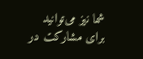شما نیز می‌توانید برای مشارکت در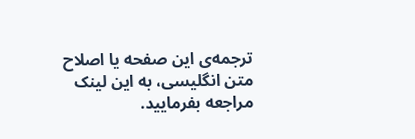ترجمه‌ی این صفحه یا اصلاح متن انگلیسی، به این لینک مراجعه بفرمایید.